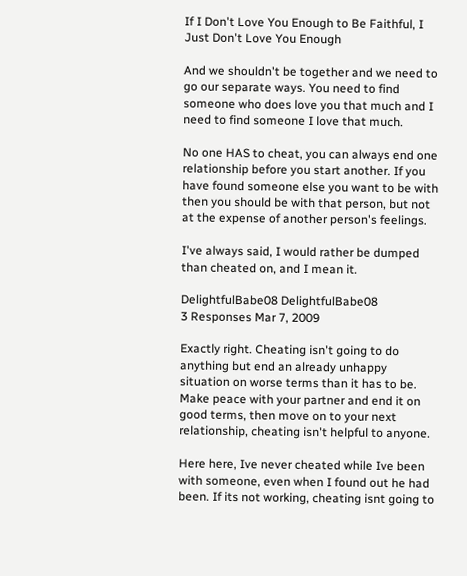If I Don't Love You Enough to Be Faithful, I Just Don't Love You Enough

And we shouldn't be together and we need to go our separate ways. You need to find someone who does love you that much and I need to find someone I love that much.

No one HAS to cheat, you can always end one relationship before you start another. If you have found someone else you want to be with then you should be with that person, but not at the expense of another person's feelings.

I've always said, I would rather be dumped than cheated on, and I mean it.

DelightfulBabe08 DelightfulBabe08
3 Responses Mar 7, 2009

Exactly right. Cheating isn't going to do anything but end an already unhappy situation on worse terms than it has to be. Make peace with your partner and end it on good terms, then move on to your next relationship, cheating isn't helpful to anyone.

Here here, Ive never cheated while Ive been with someone, even when I found out he had been. If its not working, cheating isnt going to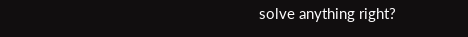solve anything right?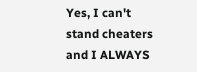Yes, I can't stand cheaters and I ALWAYS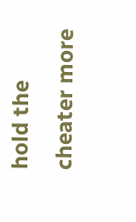hold the cheater more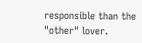responsible than the "other" lover.